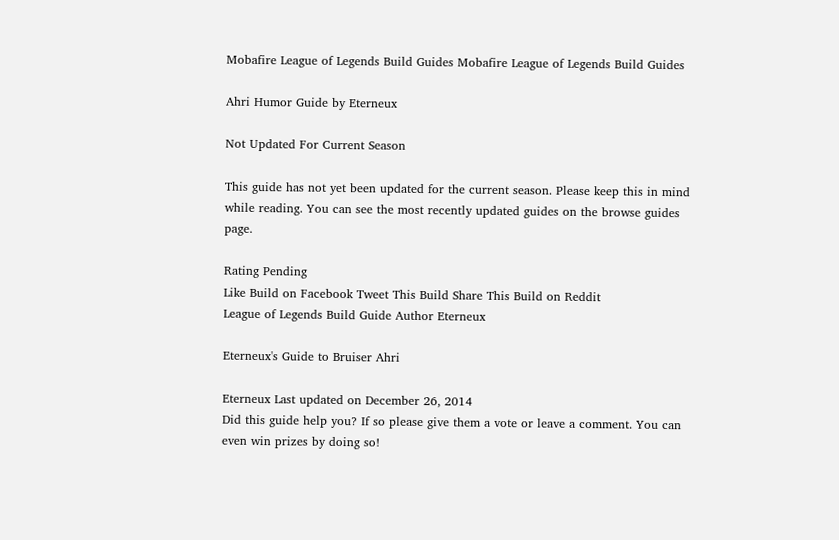Mobafire League of Legends Build Guides Mobafire League of Legends Build Guides

Ahri Humor Guide by Eterneux

Not Updated For Current Season

This guide has not yet been updated for the current season. Please keep this in mind while reading. You can see the most recently updated guides on the browse guides page.

Rating Pending
Like Build on Facebook Tweet This Build Share This Build on Reddit
League of Legends Build Guide Author Eterneux

Eterneux's Guide to Bruiser Ahri

Eterneux Last updated on December 26, 2014
Did this guide help you? If so please give them a vote or leave a comment. You can even win prizes by doing so!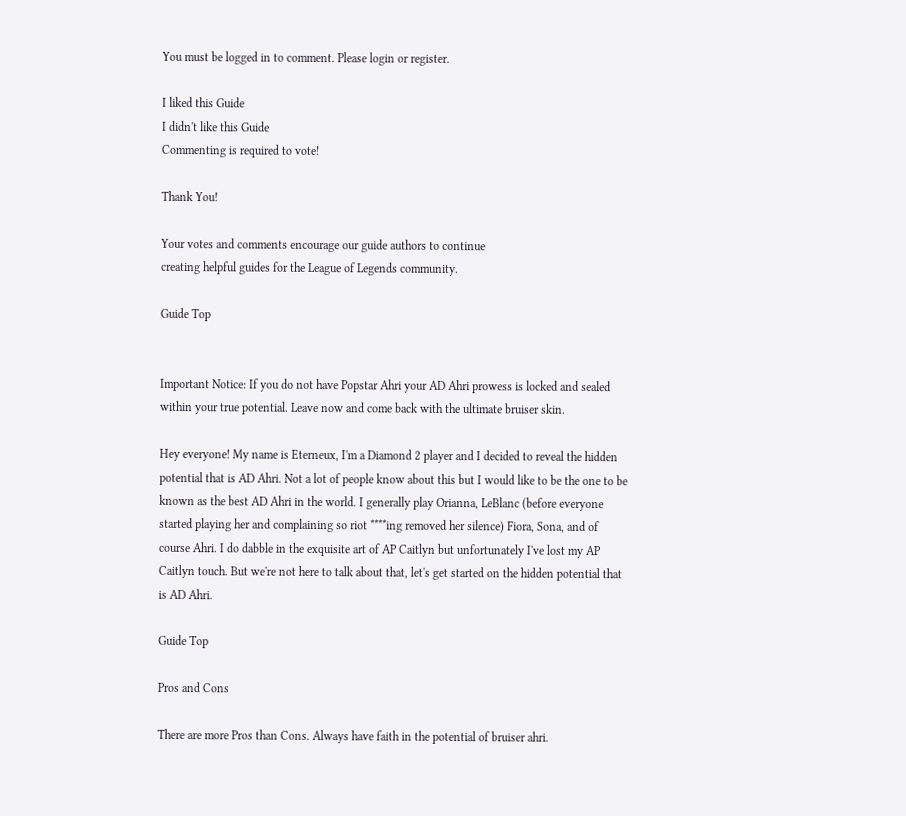You must be logged in to comment. Please login or register.

I liked this Guide
I didn't like this Guide
Commenting is required to vote!

Thank You!

Your votes and comments encourage our guide authors to continue
creating helpful guides for the League of Legends community.

Guide Top


Important Notice: If you do not have Popstar Ahri your AD Ahri prowess is locked and sealed within your true potential. Leave now and come back with the ultimate bruiser skin.

Hey everyone! My name is Eterneux, I'm a Diamond 2 player and I decided to reveal the hidden potential that is AD Ahri. Not a lot of people know about this but I would like to be the one to be known as the best AD Ahri in the world. I generally play Orianna, LeBlanc (before everyone started playing her and complaining so riot ****ing removed her silence) Fiora, Sona, and of course Ahri. I do dabble in the exquisite art of AP Caitlyn but unfortunately I've lost my AP Caitlyn touch. But we're not here to talk about that, let's get started on the hidden potential that is AD Ahri.

Guide Top

Pros and Cons

There are more Pros than Cons. Always have faith in the potential of bruiser ahri.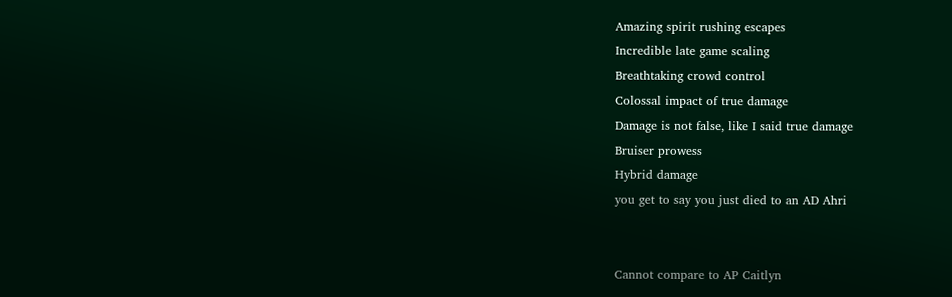Amazing spirit rushing escapes
Incredible late game scaling
Breathtaking crowd control
Colossal impact of true damage
Damage is not false, like I said true damage
Bruiser prowess
Hybrid damage
you get to say you just died to an AD Ahri


Cannot compare to AP Caitlyn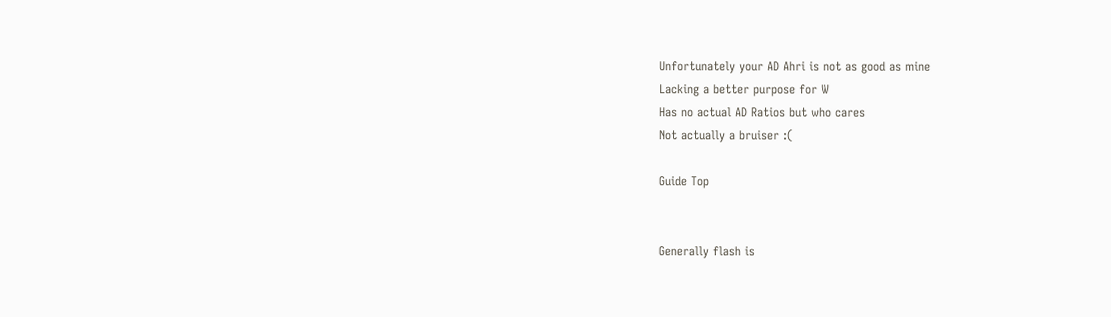Unfortunately your AD Ahri is not as good as mine
Lacking a better purpose for W
Has no actual AD Ratios but who cares
Not actually a bruiser :(

Guide Top


Generally flash is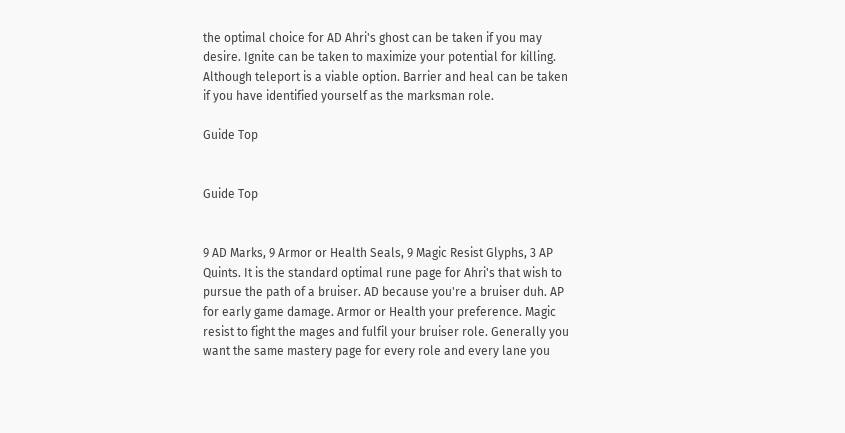the optimal choice for AD Ahri's ghost can be taken if you may desire. Ignite can be taken to maximize your potential for killing. Although teleport is a viable option. Barrier and heal can be taken if you have identified yourself as the marksman role.

Guide Top


Guide Top


9 AD Marks, 9 Armor or Health Seals, 9 Magic Resist Glyphs, 3 AP Quints. It is the standard optimal rune page for Ahri's that wish to pursue the path of a bruiser. AD because you're a bruiser duh. AP for early game damage. Armor or Health your preference. Magic resist to fight the mages and fulfil your bruiser role. Generally you want the same mastery page for every role and every lane you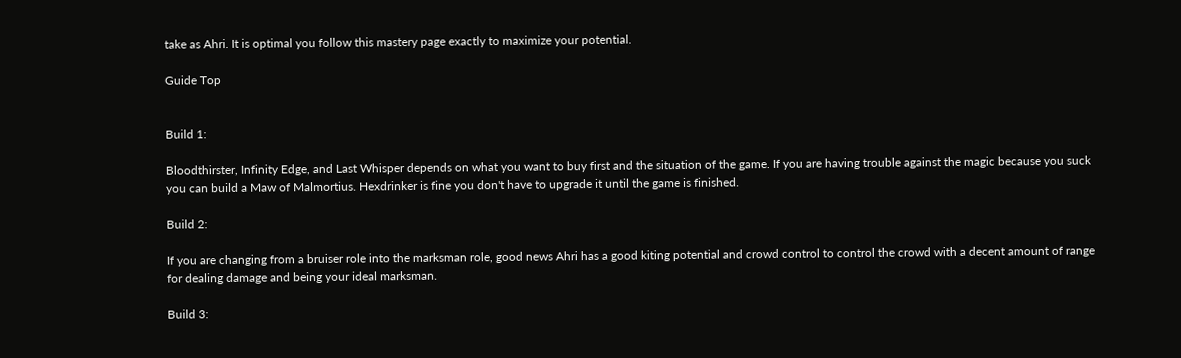take as Ahri. It is optimal you follow this mastery page exactly to maximize your potential.

Guide Top


Build 1:

Bloodthirster, Infinity Edge, and Last Whisper depends on what you want to buy first and the situation of the game. If you are having trouble against the magic because you suck you can build a Maw of Malmortius. Hexdrinker is fine you don't have to upgrade it until the game is finished.

Build 2:

If you are changing from a bruiser role into the marksman role, good news Ahri has a good kiting potential and crowd control to control the crowd with a decent amount of range for dealing damage and being your ideal marksman.

Build 3: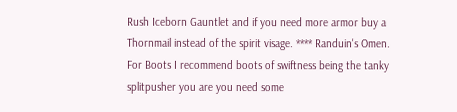Rush Iceborn Gauntlet and if you need more armor buy a Thornmail instead of the spirit visage. **** Randuin's Omen. For Boots I recommend boots of swiftness being the tanky splitpusher you are you need some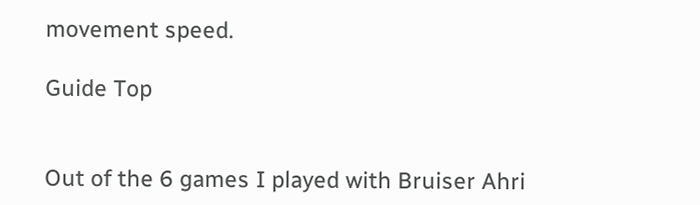movement speed.

Guide Top


Out of the 6 games I played with Bruiser Ahri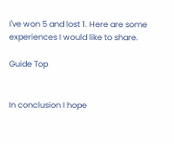I've won 5 and lost 1. Here are some experiences I would like to share.

Guide Top


In conclusion I hope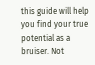this guide will help you find your true potential as a bruiser. Not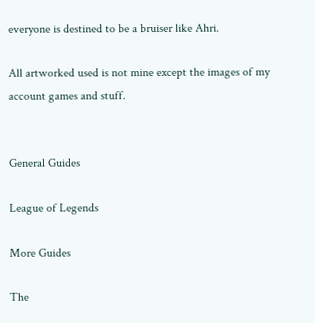everyone is destined to be a bruiser like Ahri.

All artworked used is not mine except the images of my account games and stuff.


General Guides

League of Legends

More Guides

The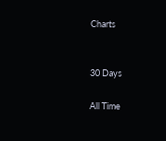Charts


30 Days

All Time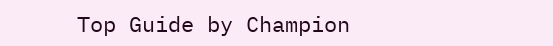Top Guide by Champion